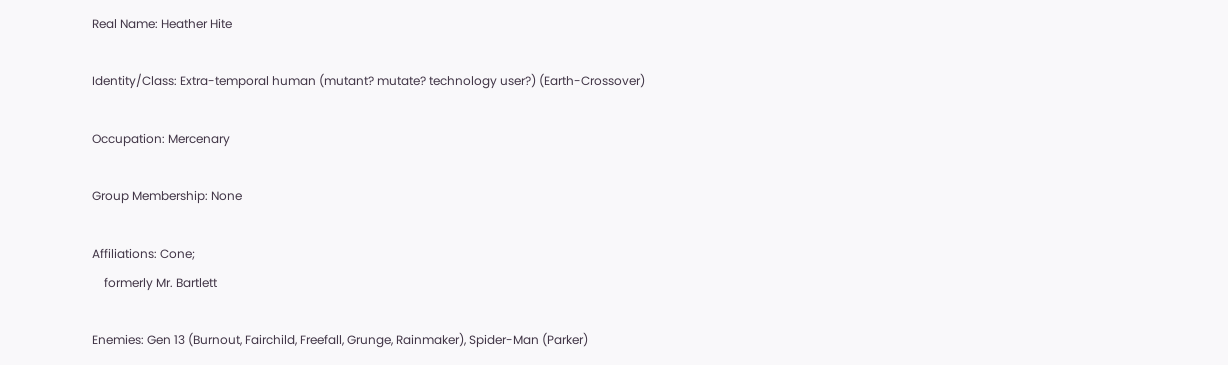Real Name: Heather Hite

Identity/Class: Extra-temporal human (mutant? mutate? technology user?) (Earth-Crossover)

Occupation: Mercenary

Group Membership: None

Affiliations: Cone;
    formerly Mr. Bartlett

Enemies: Gen 13 (Burnout, Fairchild, Freefall, Grunge, Rainmaker), Spider-Man (Parker)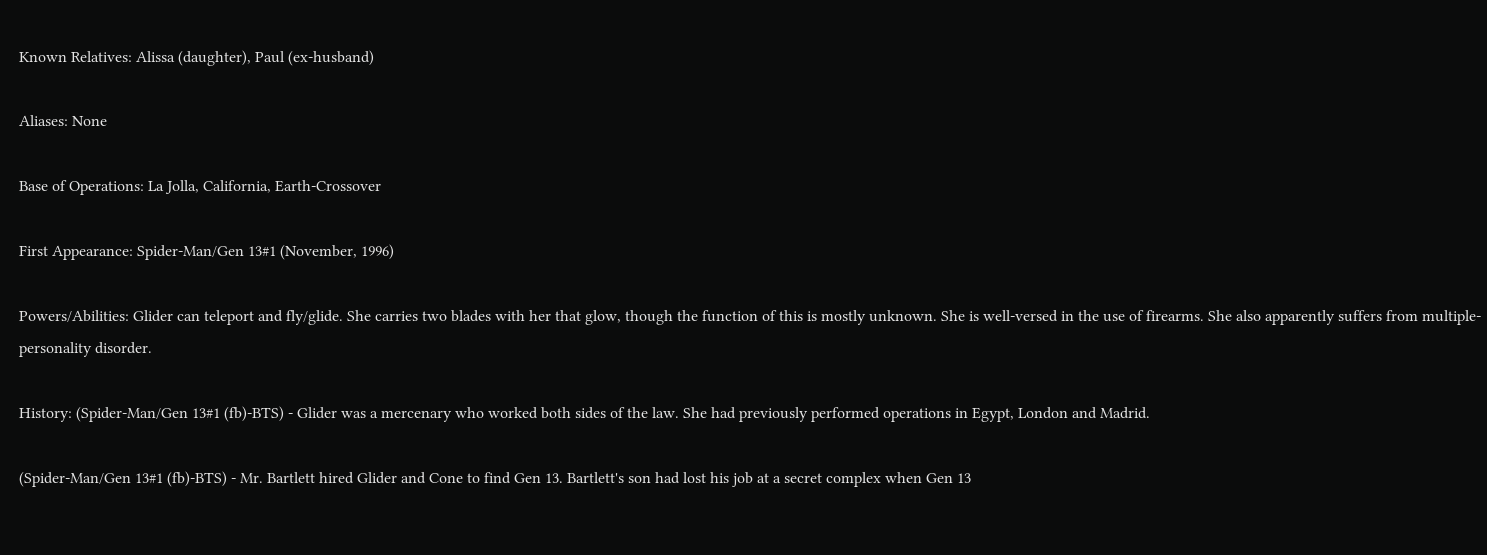Known Relatives: Alissa (daughter), Paul (ex-husband)

Aliases: None

Base of Operations: La Jolla, California, Earth-Crossover

First Appearance: Spider-Man/Gen 13#1 (November, 1996)

Powers/Abilities: Glider can teleport and fly/glide. She carries two blades with her that glow, though the function of this is mostly unknown. She is well-versed in the use of firearms. She also apparently suffers from multiple-personality disorder.

History: (Spider-Man/Gen 13#1 (fb)-BTS) - Glider was a mercenary who worked both sides of the law. She had previously performed operations in Egypt, London and Madrid.

(Spider-Man/Gen 13#1 (fb)-BTS) - Mr. Bartlett hired Glider and Cone to find Gen 13. Bartlett's son had lost his job at a secret complex when Gen 13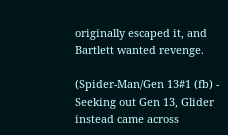originally escaped it, and Bartlett wanted revenge.

(Spider-Man/Gen 13#1 (fb) - Seeking out Gen 13, Glider instead came across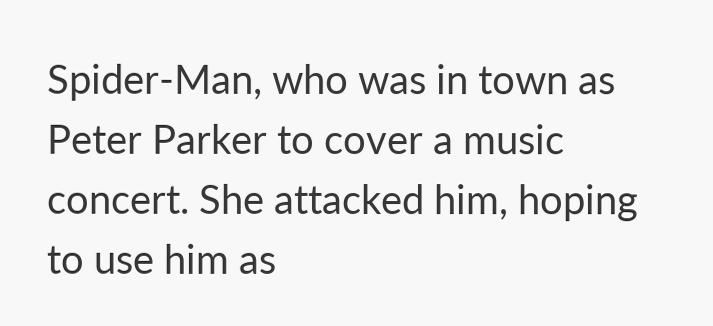Spider-Man, who was in town as Peter Parker to cover a music concert. She attacked him, hoping to use him as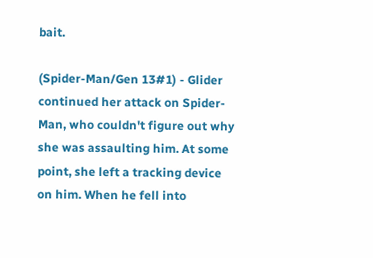bait.

(Spider-Man/Gen 13#1) - Glider continued her attack on Spider-Man, who couldn't figure out why she was assaulting him. At some point, she left a tracking device on him. When he fell into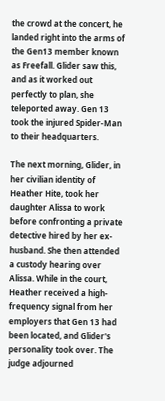the crowd at the concert, he landed right into the arms of the Gen13 member known as Freefall. Glider saw this, and as it worked out perfectly to plan, she teleported away. Gen 13 took the injured Spider-Man to their headquarters.

The next morning, Glider, in her civilian identity of Heather Hite, took her daughter Alissa to work before confronting a private detective hired by her ex-husband. She then attended a custody hearing over Alissa. While in the court, Heather received a high-frequency signal from her employers that Gen 13 had been located, and Glider's personality took over. The judge adjourned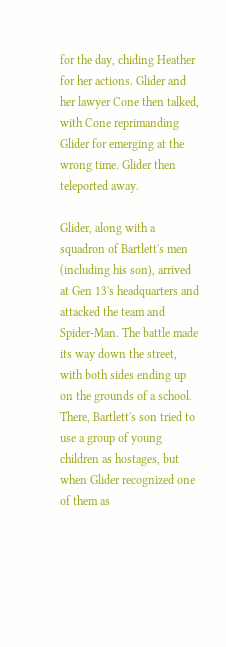for the day, chiding Heather for her actions. Glider and her lawyer Cone then talked, with Cone reprimanding Glider for emerging at the wrong time. Glider then teleported away.

Glider, along with a squadron of Bartlett's men (including his son), arrived at Gen 13's headquarters and attacked the team and Spider-Man. The battle made its way down the street, with both sides ending up on the grounds of a school. There, Bartlett's son tried to use a group of young children as hostages, but when Glider recognized one of them as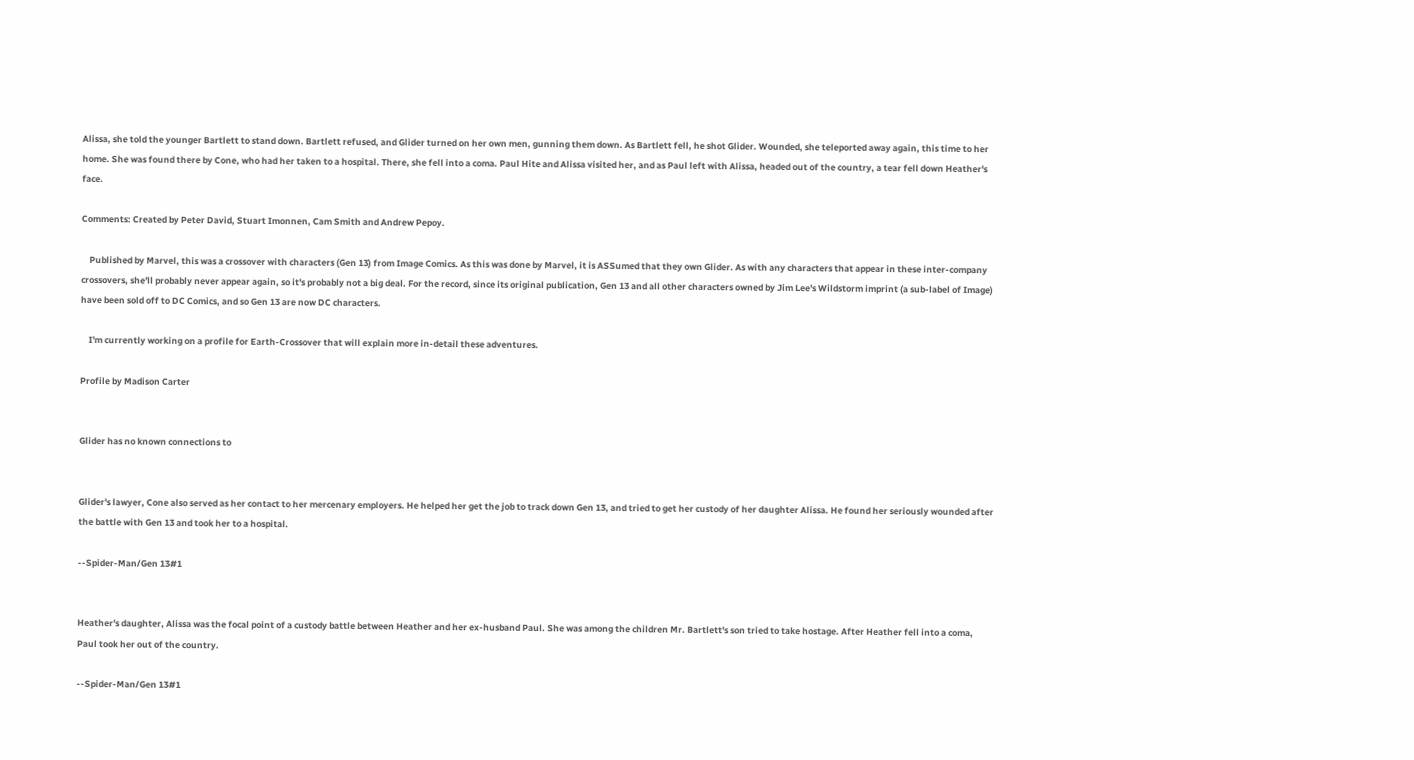Alissa, she told the younger Bartlett to stand down. Bartlett refused, and Glider turned on her own men, gunning them down. As Bartlett fell, he shot Glider. Wounded, she teleported away again, this time to her home. She was found there by Cone, who had her taken to a hospital. There, she fell into a coma. Paul Hite and Alissa visited her, and as Paul left with Alissa, headed out of the country, a tear fell down Heather's face.

Comments: Created by Peter David, Stuart Imonnen, Cam Smith and Andrew Pepoy.

    Published by Marvel, this was a crossover with characters (Gen 13) from Image Comics. As this was done by Marvel, it is ASSumed that they own Glider. As with any characters that appear in these inter-company crossovers, she'll probably never appear again, so it's probably not a big deal. For the record, since its original publication, Gen 13 and all other characters owned by Jim Lee's Wildstorm imprint (a sub-label of Image) have been sold off to DC Comics, and so Gen 13 are now DC characters.

    I'm currently working on a profile for Earth-Crossover that will explain more in-detail these adventures.

Profile by Madison Carter


Glider has no known connections to


Glider's lawyer, Cone also served as her contact to her mercenary employers. He helped her get the job to track down Gen 13, and tried to get her custody of her daughter Alissa. He found her seriously wounded after the battle with Gen 13 and took her to a hospital.

--Spider-Man/Gen 13#1


Heather's daughter, Alissa was the focal point of a custody battle between Heather and her ex-husband Paul. She was among the children Mr. Bartlett's son tried to take hostage. After Heather fell into a coma, Paul took her out of the country.

--Spider-Man/Gen 13#1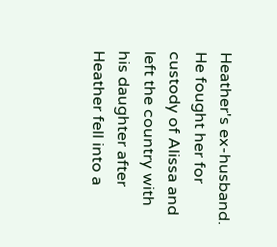Heather's ex-husband. He fought her for custody of Alissa and left the country with his daughter after Heather fell into a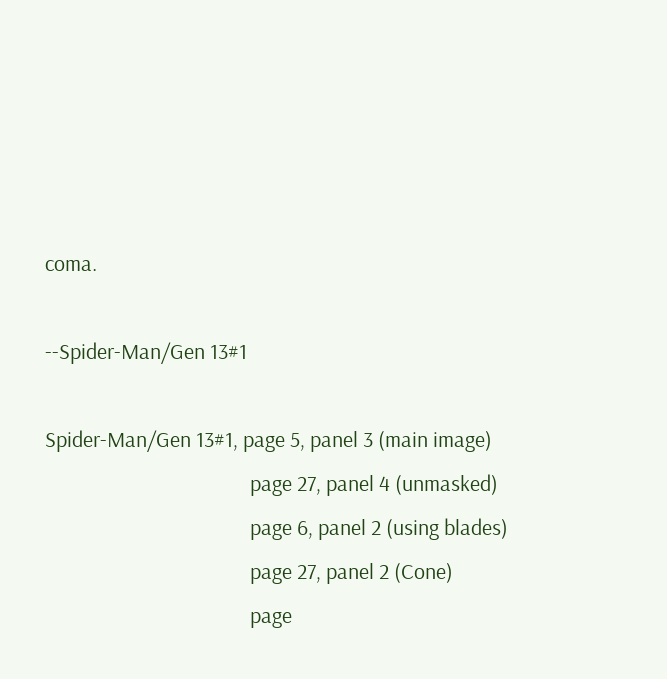coma.

--Spider-Man/Gen 13#1

Spider-Man/Gen 13#1, page 5, panel 3 (main image)
                                         page 27, panel 4 (unmasked)
                                         page 6, panel 2 (using blades)
                                         page 27, panel 2 (Cone)
                                         page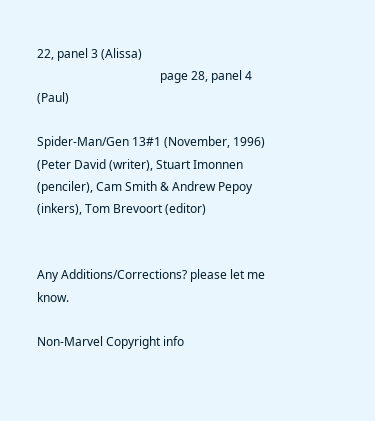22, panel 3 (Alissa)
                                         page 28, panel 4 (Paul)

Spider-Man/Gen 13#1 (November, 1996) (Peter David (writer), Stuart Imonnen (penciler), Cam Smith & Andrew Pepoy (inkers), Tom Brevoort (editor)


Any Additions/Corrections? please let me know.

Non-Marvel Copyright info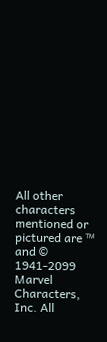All other characters mentioned or pictured are ™ and © 1941-2099 Marvel Characters, Inc. All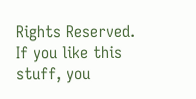Rights Reserved. If you like this stuff, you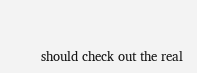should check out the real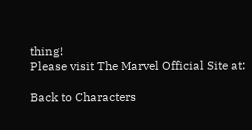thing!
Please visit The Marvel Official Site at:

Back to Characters